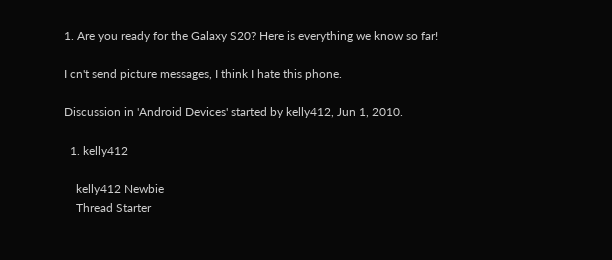1. Are you ready for the Galaxy S20? Here is everything we know so far!

I cn't send picture messages, I think I hate this phone.

Discussion in 'Android Devices' started by kelly412, Jun 1, 2010.

  1. kelly412

    kelly412 Newbie
    Thread Starter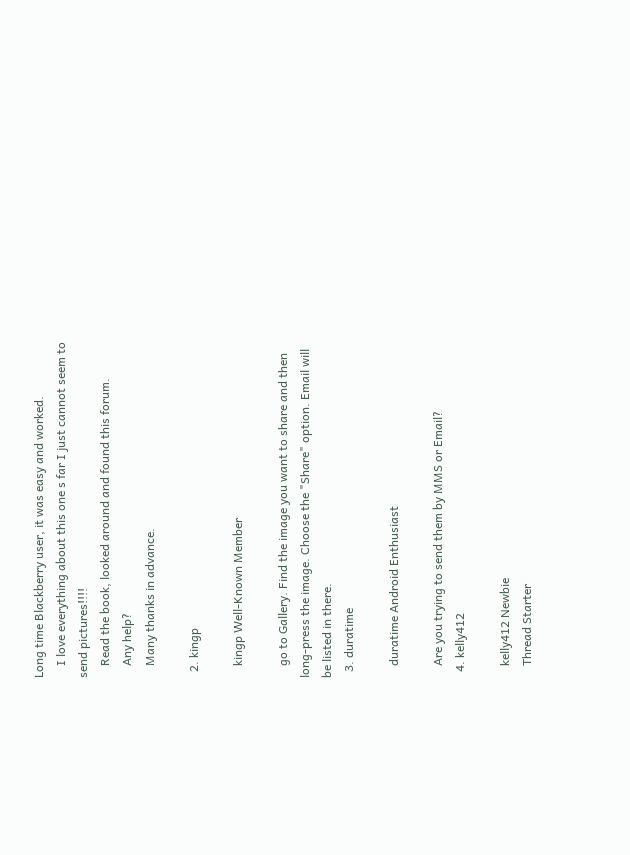Long time Blackberry user, it was easy and worked.
    I love everything about this one s far I just cannot seem to send pictures!!!!
    Read the book, looked around and found this forum.
    Any help?
    Many thanks in advance.

  2. kingp

    kingp Well-Known Member

    go to Gallery. Find the image you want to share and then long-press the image. Choose the "Share" option. Email will be listed in there.
  3. duratime

    duratime Android Enthusiast

    Are you trying to send them by MMS or Email?
  4. kelly412

    kelly412 Newbie
    Thread Starter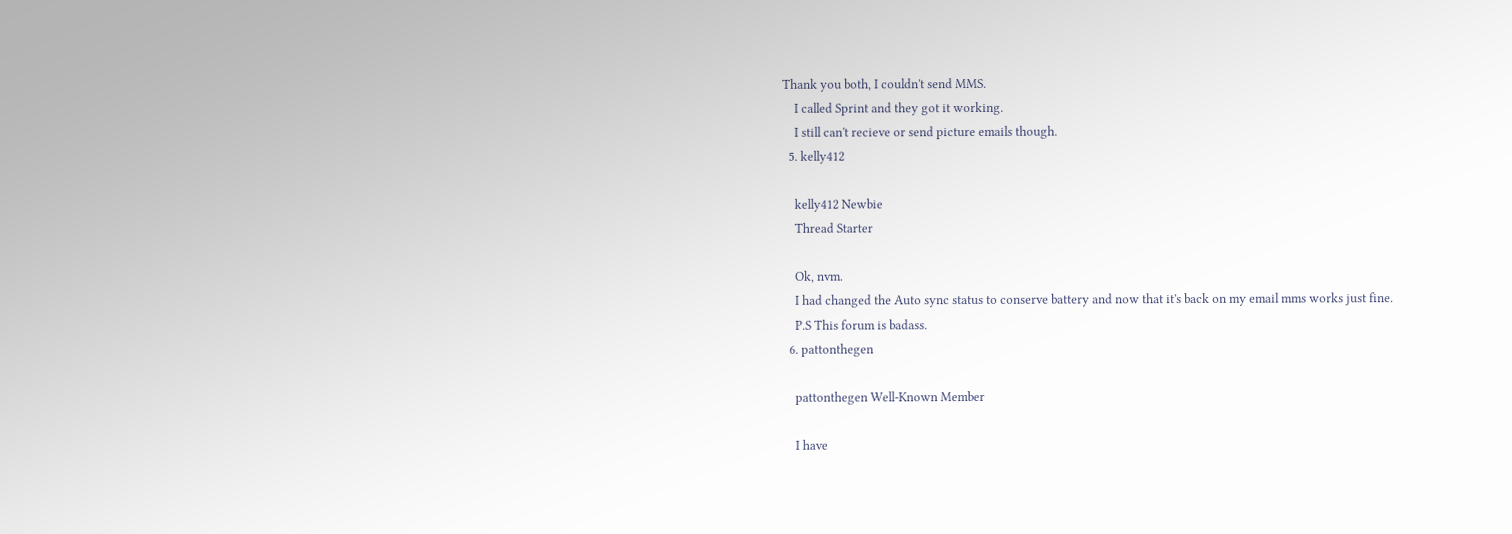Thank you both, I couldn't send MMS.
    I called Sprint and they got it working.
    I still can't recieve or send picture emails though.
  5. kelly412

    kelly412 Newbie
    Thread Starter

    Ok, nvm.
    I had changed the Auto sync status to conserve battery and now that it's back on my email mms works just fine.
    P.S This forum is badass.
  6. pattonthegen

    pattonthegen Well-Known Member

    I have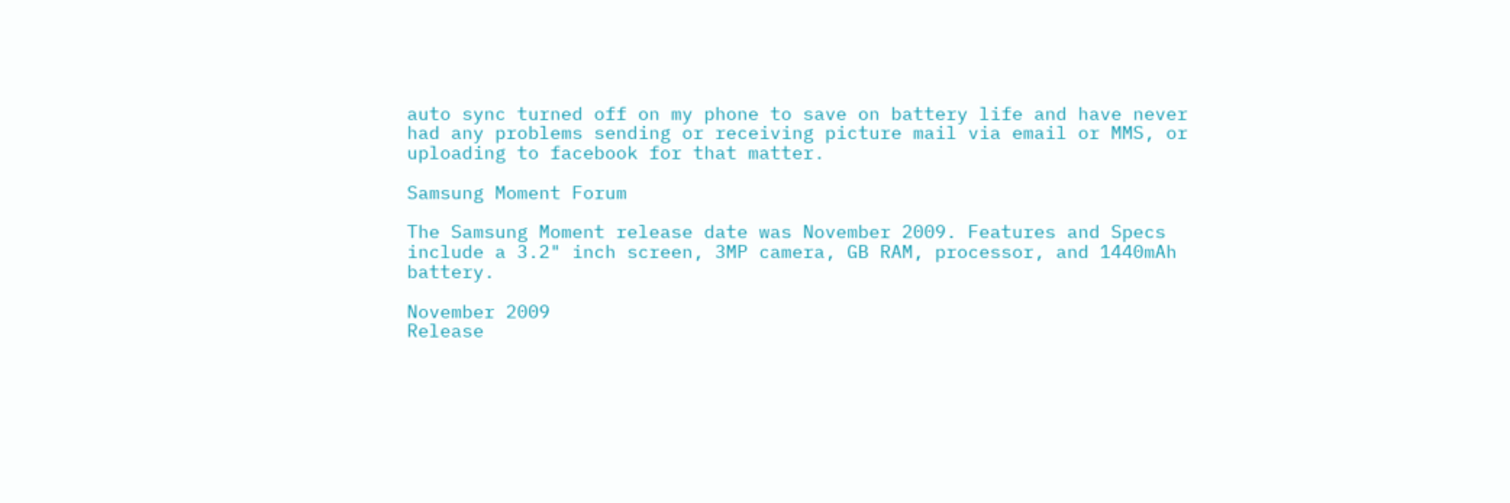auto sync turned off on my phone to save on battery life and have never had any problems sending or receiving picture mail via email or MMS, or uploading to facebook for that matter.

Samsung Moment Forum

The Samsung Moment release date was November 2009. Features and Specs include a 3.2" inch screen, 3MP camera, GB RAM, processor, and 1440mAh battery.

November 2009
Release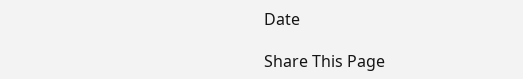Date

Share This Page